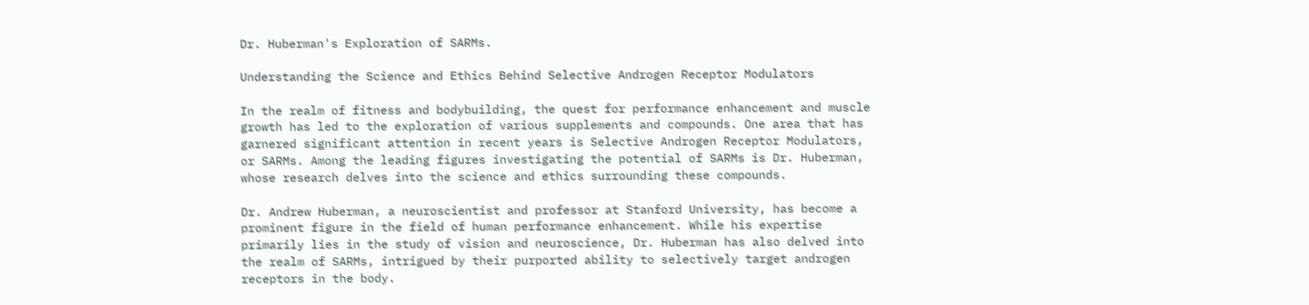Dr. Huberman's Exploration of SARMs.

Understanding the Science and Ethics Behind Selective Androgen Receptor Modulators

In the realm of fitness and bodybuilding, the quest for performance enhancement and muscle growth has led to the exploration of various supplements and compounds. One area that has garnered significant attention in recent years is Selective Androgen Receptor Modulators, or SARMs. Among the leading figures investigating the potential of SARMs is Dr. Huberman, whose research delves into the science and ethics surrounding these compounds.

Dr. Andrew Huberman, a neuroscientist and professor at Stanford University, has become a prominent figure in the field of human performance enhancement. While his expertise primarily lies in the study of vision and neuroscience, Dr. Huberman has also delved into the realm of SARMs, intrigued by their purported ability to selectively target androgen receptors in the body.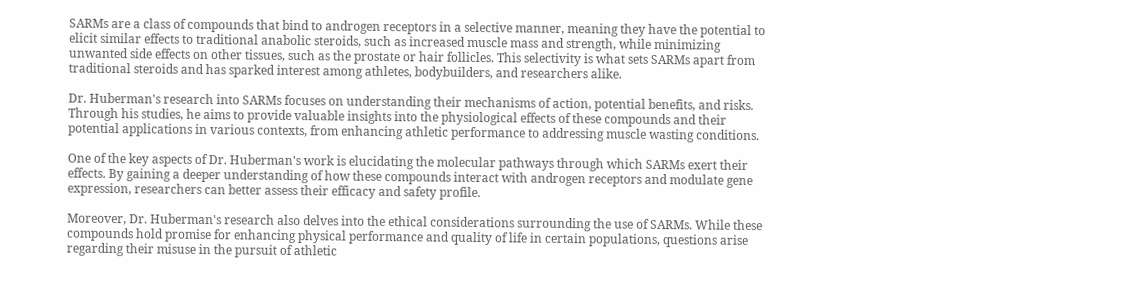SARMs are a class of compounds that bind to androgen receptors in a selective manner, meaning they have the potential to elicit similar effects to traditional anabolic steroids, such as increased muscle mass and strength, while minimizing unwanted side effects on other tissues, such as the prostate or hair follicles. This selectivity is what sets SARMs apart from traditional steroids and has sparked interest among athletes, bodybuilders, and researchers alike.

Dr. Huberman's research into SARMs focuses on understanding their mechanisms of action, potential benefits, and risks. Through his studies, he aims to provide valuable insights into the physiological effects of these compounds and their potential applications in various contexts, from enhancing athletic performance to addressing muscle wasting conditions.

One of the key aspects of Dr. Huberman's work is elucidating the molecular pathways through which SARMs exert their effects. By gaining a deeper understanding of how these compounds interact with androgen receptors and modulate gene expression, researchers can better assess their efficacy and safety profile.

Moreover, Dr. Huberman's research also delves into the ethical considerations surrounding the use of SARMs. While these compounds hold promise for enhancing physical performance and quality of life in certain populations, questions arise regarding their misuse in the pursuit of athletic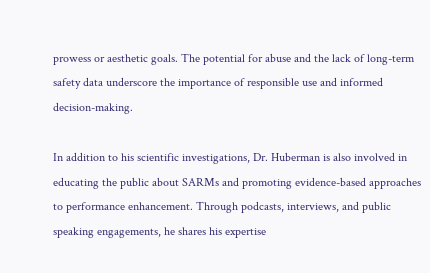prowess or aesthetic goals. The potential for abuse and the lack of long-term safety data underscore the importance of responsible use and informed decision-making.

In addition to his scientific investigations, Dr. Huberman is also involved in educating the public about SARMs and promoting evidence-based approaches to performance enhancement. Through podcasts, interviews, and public speaking engagements, he shares his expertise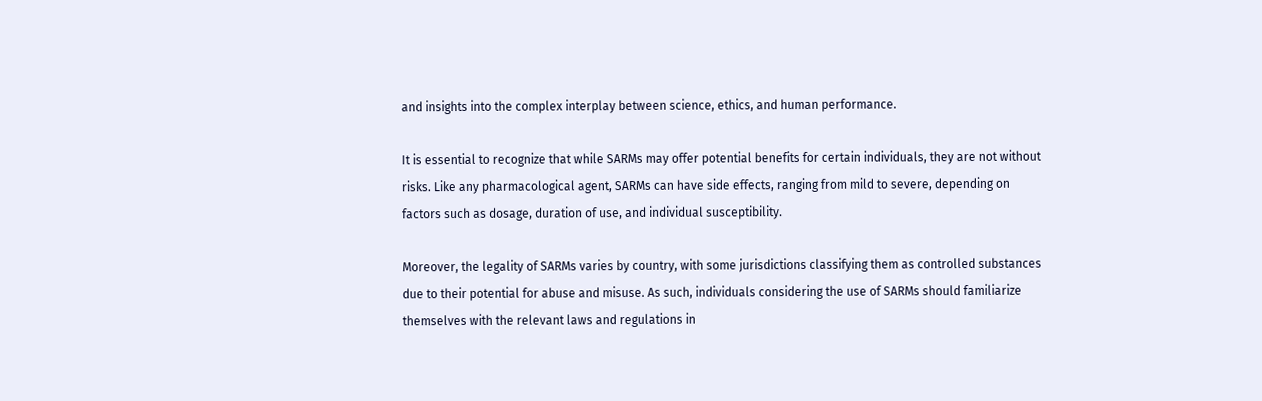and insights into the complex interplay between science, ethics, and human performance.

It is essential to recognize that while SARMs may offer potential benefits for certain individuals, they are not without risks. Like any pharmacological agent, SARMs can have side effects, ranging from mild to severe, depending on factors such as dosage, duration of use, and individual susceptibility.

Moreover, the legality of SARMs varies by country, with some jurisdictions classifying them as controlled substances due to their potential for abuse and misuse. As such, individuals considering the use of SARMs should familiarize themselves with the relevant laws and regulations in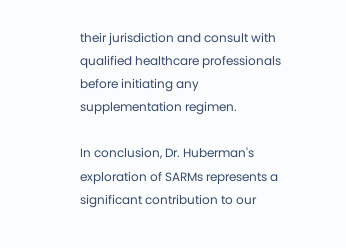their jurisdiction and consult with qualified healthcare professionals before initiating any supplementation regimen.

In conclusion, Dr. Huberman's exploration of SARMs represents a significant contribution to our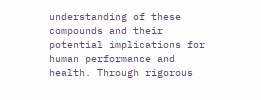understanding of these compounds and their potential implications for human performance and health. Through rigorous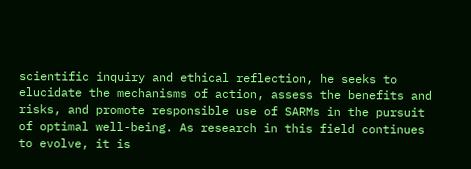scientific inquiry and ethical reflection, he seeks to elucidate the mechanisms of action, assess the benefits and risks, and promote responsible use of SARMs in the pursuit of optimal well-being. As research in this field continues to evolve, it is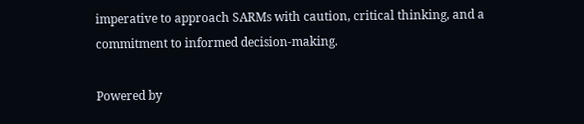imperative to approach SARMs with caution, critical thinking, and a commitment to informed decision-making.

Powered by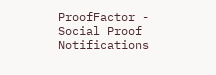ProofFactor - Social Proof Notifications